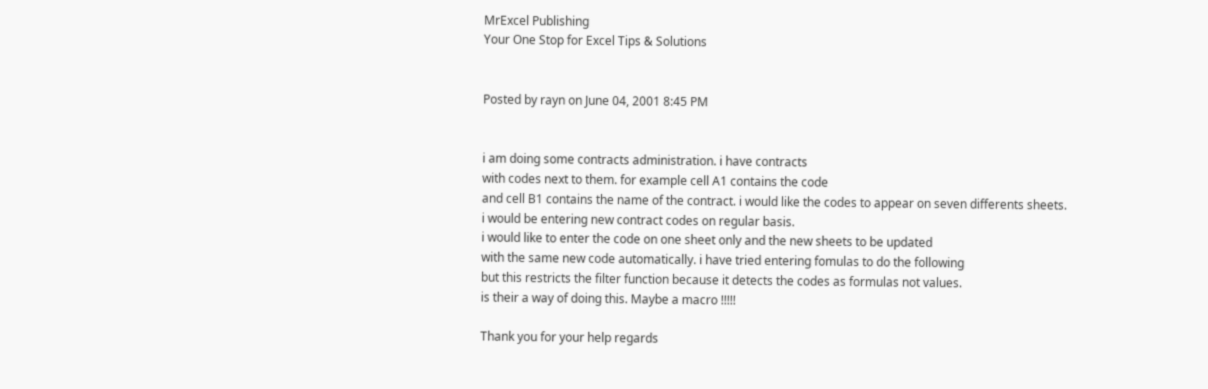MrExcel Publishing
Your One Stop for Excel Tips & Solutions


Posted by rayn on June 04, 2001 8:45 PM


i am doing some contracts administration. i have contracts
with codes next to them. for example cell A1 contains the code
and cell B1 contains the name of the contract. i would like the codes to appear on seven differents sheets.
i would be entering new contract codes on regular basis.
i would like to enter the code on one sheet only and the new sheets to be updated
with the same new code automatically. i have tried entering fomulas to do the following
but this restricts the filter function because it detects the codes as formulas not values.
is their a way of doing this. Maybe a macro !!!!!

Thank you for your help regards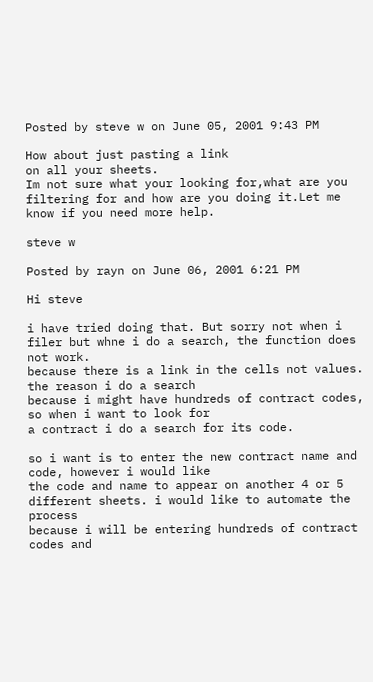Posted by steve w on June 05, 2001 9:43 PM

How about just pasting a link
on all your sheets.
Im not sure what your looking for,what are you filtering for and how are you doing it.Let me know if you need more help.

steve w

Posted by rayn on June 06, 2001 6:21 PM

Hi steve

i have tried doing that. But sorry not when i filer but whne i do a search, the function does not work.
because there is a link in the cells not values. the reason i do a search
because i might have hundreds of contract codes, so when i want to look for
a contract i do a search for its code.

so i want is to enter the new contract name and code, however i would like
the code and name to appear on another 4 or 5 different sheets. i would like to automate the process
because i will be entering hundreds of contract codes and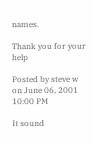names.

Thank you for your help

Posted by steve w on June 06, 2001 10:00 PM

It sound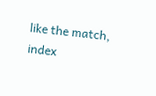like the match, index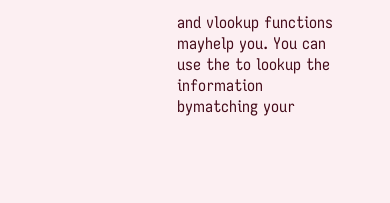and vlookup functions mayhelp you. You can use the to lookup the information bymatching your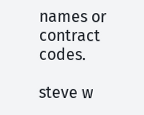names or contract codes.

steve w